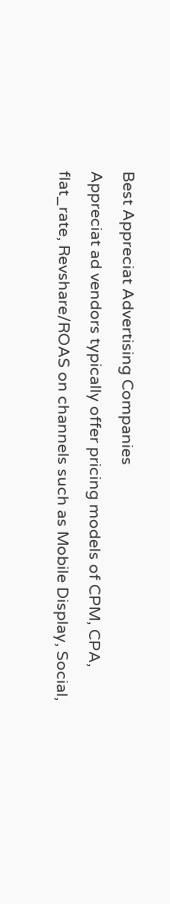Best Appreciat Advertising Companies
Appreciat ad vendors typically offer pricing models of CPM, CPA, flat_rate, Revshare/ROAS on channels such as Mobile Display, Social,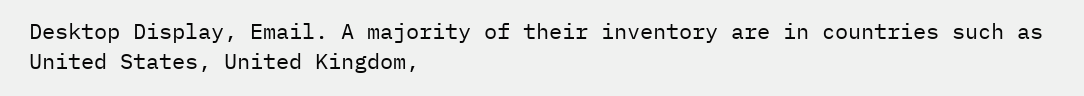Desktop Display, Email. A majority of their inventory are in countries such as United States, United Kingdom,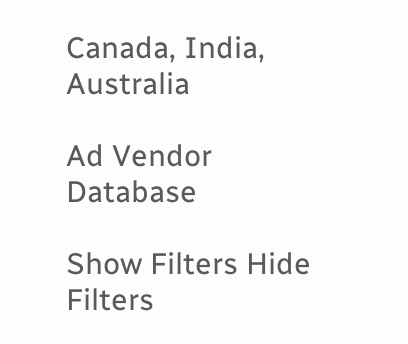Canada, India, Australia

Ad Vendor Database

Show Filters Hide Filters